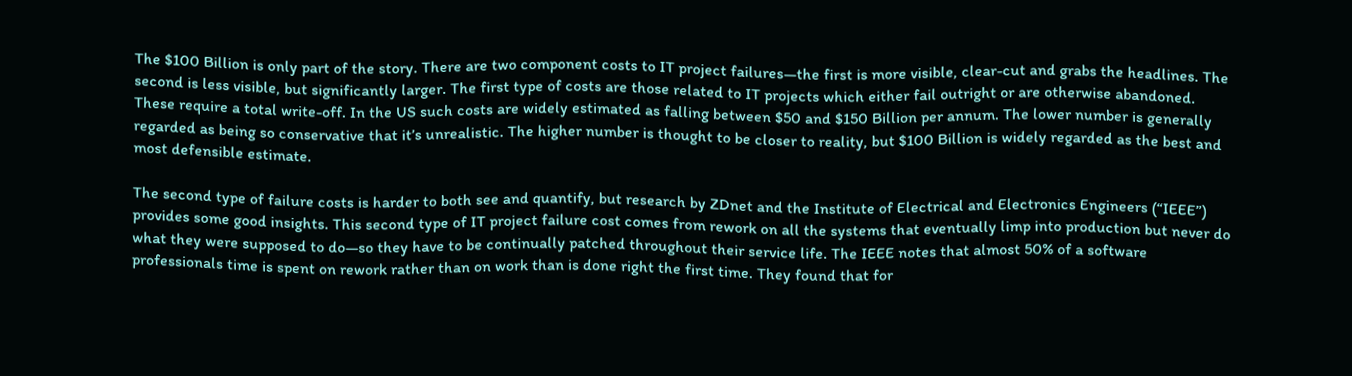The $100 Billion is only part of the story. There are two component costs to IT project failures—the first is more visible, clear-cut and grabs the headlines. The second is less visible, but significantly larger. The first type of costs are those related to IT projects which either fail outright or are otherwise abandoned. These require a total write-off. In the US such costs are widely estimated as falling between $50 and $150 Billion per annum. The lower number is generally regarded as being so conservative that it’s unrealistic. The higher number is thought to be closer to reality, but $100 Billion is widely regarded as the best and most defensible estimate.

The second type of failure costs is harder to both see and quantify, but research by ZDnet and the Institute of Electrical and Electronics Engineers (“IEEE”) provides some good insights. This second type of IT project failure cost comes from rework on all the systems that eventually limp into production but never do what they were supposed to do—so they have to be continually patched throughout their service life. The IEEE notes that almost 50% of a software professionals time is spent on rework rather than on work than is done right the first time. They found that for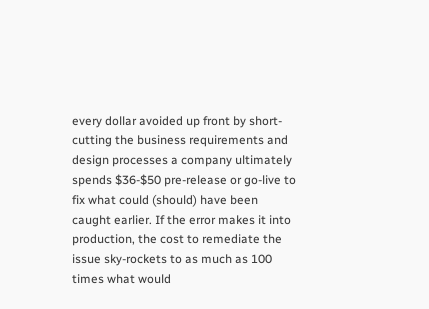every dollar avoided up front by short-cutting the business requirements and design processes a company ultimately spends $36-$50 pre-release or go-live to fix what could (should) have been caught earlier. If the error makes it into production, the cost to remediate the issue sky-rockets to as much as 100 times what would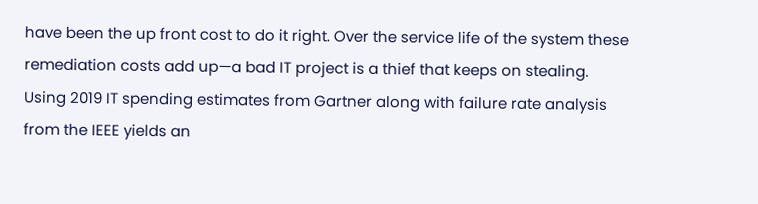have been the up front cost to do it right. Over the service life of the system these remediation costs add up—a bad IT project is a thief that keeps on stealing. Using 2019 IT spending estimates from Gartner along with failure rate analysis from the IEEE yields an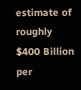estimate of roughly $400 Billion per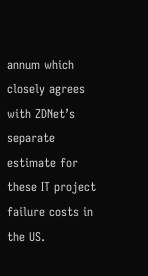annum which closely agrees with ZDNet’s separate estimate for these IT project failure costs in the US.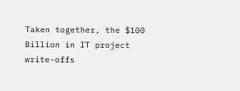Taken together, the $100 Billion in IT project write-offs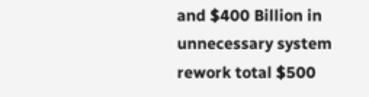and $400 Billion in unnecessary system rework total $500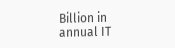Billion in annual IT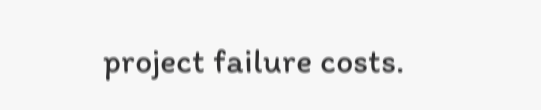project failure costs.